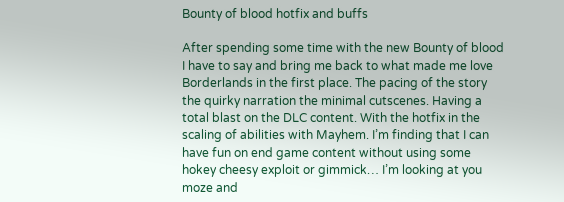Bounty of blood hotfix and buffs

After spending some time with the new Bounty of blood I have to say and bring me back to what made me love Borderlands in the first place. The pacing of the story the quirky narration the minimal cutscenes. Having a total blast on the DLC content. With the hotfix in the scaling of abilities with Mayhem. I’m finding that I can have fun on end game content without using some hokey cheesy exploit or gimmick… I’m looking at you moze and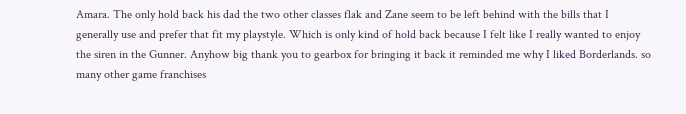Amara. The only hold back his dad the two other classes flak and Zane seem to be left behind with the bills that I generally use and prefer that fit my playstyle. Which is only kind of hold back because I felt like I really wanted to enjoy the siren in the Gunner. Anyhow big thank you to gearbox for bringing it back it reminded me why I liked Borderlands. so many other game franchises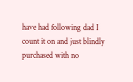have had following dad I count it on and just blindly purchased with no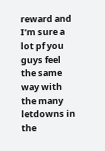reward and I’m sure a lot pf you guys feel the same way with the many letdowns in the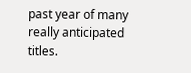past year of many really anticipated titles.